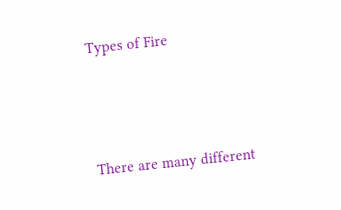Types of Fire



There are many different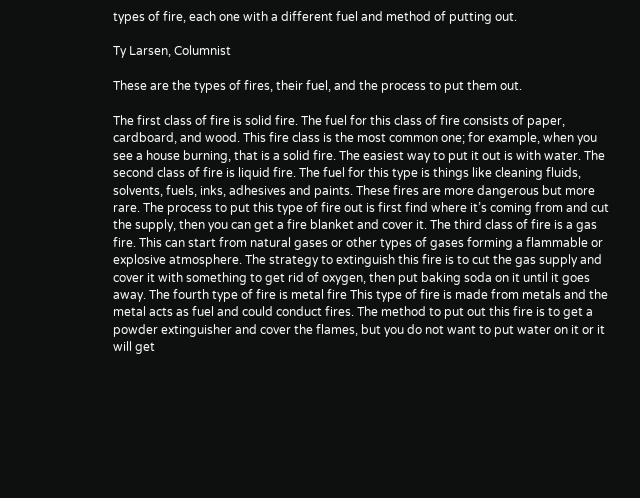types of fire, each one with a different fuel and method of putting out.

Ty Larsen, Columnist

These are the types of fires, their fuel, and the process to put them out.

The first class of fire is solid fire. The fuel for this class of fire consists of paper, cardboard, and wood. This fire class is the most common one; for example, when you see a house burning, that is a solid fire. The easiest way to put it out is with water. The second class of fire is liquid fire. The fuel for this type is things like cleaning fluids, solvents, fuels, inks, adhesives and paints. These fires are more dangerous but more rare. The process to put this type of fire out is first find where it’s coming from and cut the supply, then you can get a fire blanket and cover it. The third class of fire is a gas fire. This can start from natural gases or other types of gases forming a flammable or explosive atmosphere. The strategy to extinguish this fire is to cut the gas supply and cover it with something to get rid of oxygen, then put baking soda on it until it goes away. The fourth type of fire is metal fire This type of fire is made from metals and the metal acts as fuel and could conduct fires. The method to put out this fire is to get a powder extinguisher and cover the flames, but you do not want to put water on it or it will get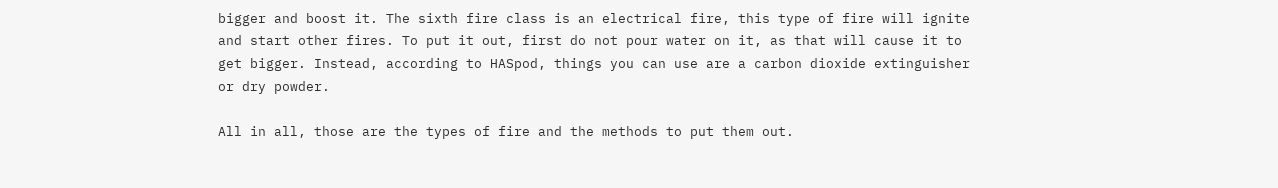bigger and boost it. The sixth fire class is an electrical fire, this type of fire will ignite and start other fires. To put it out, first do not pour water on it, as that will cause it to get bigger. Instead, according to HASpod, things you can use are a carbon dioxide extinguisher or dry powder.

All in all, those are the types of fire and the methods to put them out.